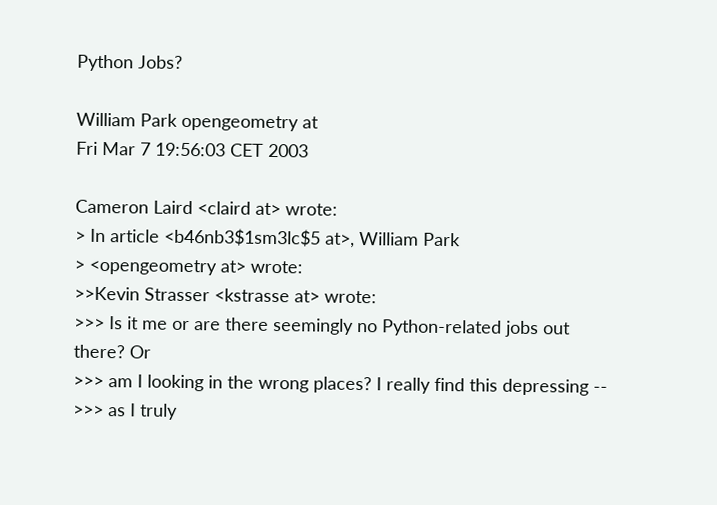Python Jobs?

William Park opengeometry at
Fri Mar 7 19:56:03 CET 2003

Cameron Laird <claird at> wrote:
> In article <b46nb3$1sm3lc$5 at>, William Park
> <opengeometry at> wrote:
>>Kevin Strasser <kstrasse at> wrote:
>>> Is it me or are there seemingly no Python-related jobs out there? Or
>>> am I looking in the wrong places? I really find this depressing --
>>> as I truly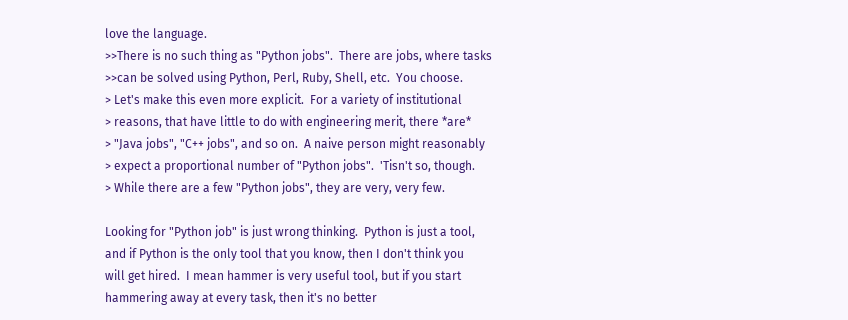love the language.
>>There is no such thing as "Python jobs".  There are jobs, where tasks
>>can be solved using Python, Perl, Ruby, Shell, etc.  You choose.
> Let's make this even more explicit.  For a variety of institutional
> reasons, that have little to do with engineering merit, there *are*
> "Java jobs", "C++ jobs", and so on.  A naive person might reasonably
> expect a proportional number of "Python jobs".  'Tisn't so, though.
> While there are a few "Python jobs", they are very, very few.

Looking for "Python job" is just wrong thinking.  Python is just a tool,
and if Python is the only tool that you know, then I don't think you
will get hired.  I mean hammer is very useful tool, but if you start
hammering away at every task, then it's no better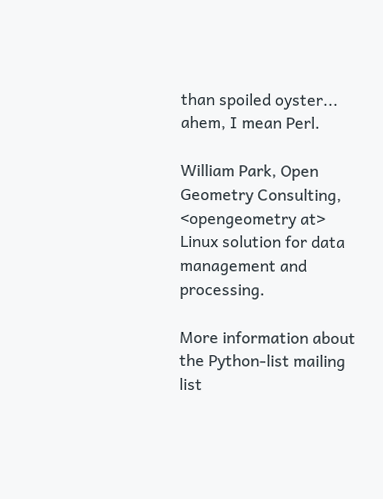than spoiled oyster...
ahem, I mean Perl.

William Park, Open Geometry Consulting, <opengeometry at>
Linux solution for data management and processing.

More information about the Python-list mailing list